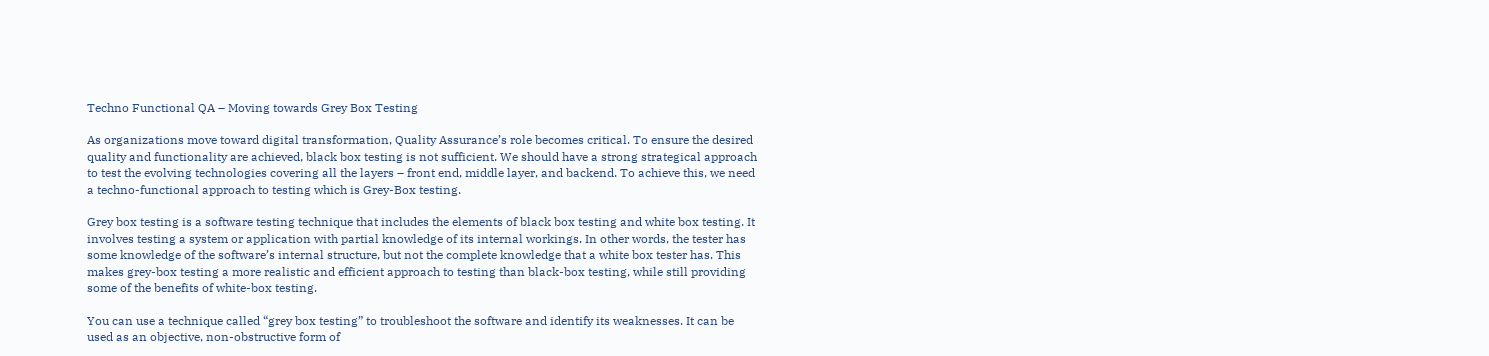Techno Functional QA – Moving towards Grey Box Testing

As organizations move toward digital transformation, Quality Assurance’s role becomes critical. To ensure the desired quality and functionality are achieved, black box testing is not sufficient. We should have a strong strategical approach to test the evolving technologies covering all the layers – front end, middle layer, and backend. To achieve this, we need a techno-functional approach to testing which is Grey-Box testing.

Grey box testing is a software testing technique that includes the elements of black box testing and white box testing. It involves testing a system or application with partial knowledge of its internal workings. In other words, the tester has some knowledge of the software’s internal structure, but not the complete knowledge that a white box tester has. This makes grey-box testing a more realistic and efficient approach to testing than black-box testing, while still providing some of the benefits of white-box testing.

You can use a technique called “grey box testing” to troubleshoot the software and identify its weaknesses. It can be used as an objective, non-obstructive form of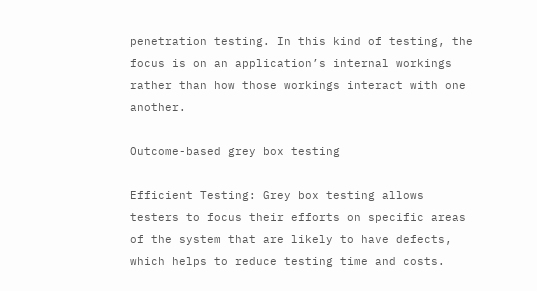penetration testing. In this kind of testing, the focus is on an application’s internal workings rather than how those workings interact with one another.

Outcome-based grey box testing

Efficient Testing: Grey box testing allows testers to focus their efforts on specific areas of the system that are likely to have defects, which helps to reduce testing time and costs.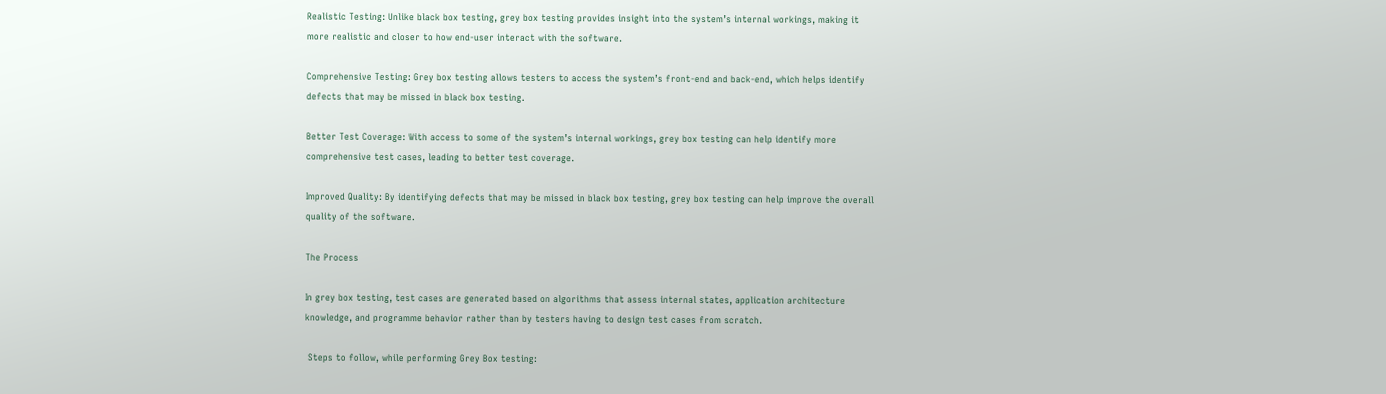Realistic Testing: Unlike black box testing, grey box testing provides insight into the system’s internal workings, making it more realistic and closer to how end-user interact with the software.

Comprehensive Testing: Grey box testing allows testers to access the system’s front-end and back-end, which helps identify defects that may be missed in black box testing.

Better Test Coverage: With access to some of the system’s internal workings, grey box testing can help identify more comprehensive test cases, leading to better test coverage.

Improved Quality: By identifying defects that may be missed in black box testing, grey box testing can help improve the overall quality of the software.

The Process

In grey box testing, test cases are generated based on algorithms that assess internal states, application architecture knowledge, and programme behavior rather than by testers having to design test cases from scratch.

 Steps to follow, while performing Grey Box testing: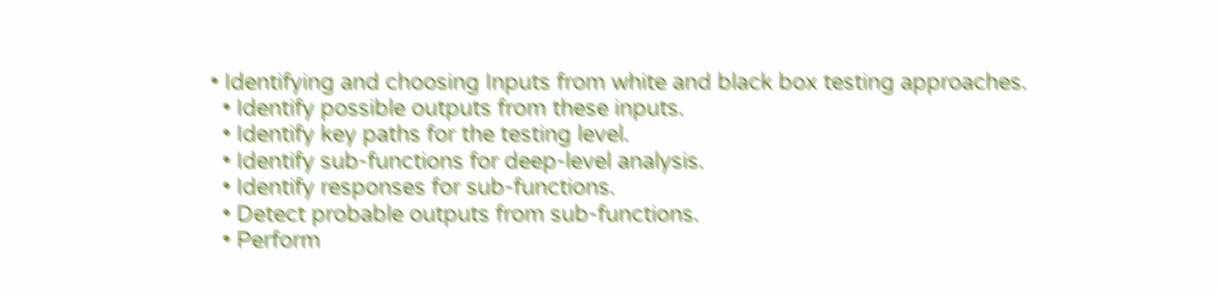• Identifying and choosing Inputs from white and black box testing approaches.
  • Identify possible outputs from these inputs.
  • Identify key paths for the testing level.
  • Identify sub-functions for deep-level analysis.
  • Identify responses for sub-functions.
  • Detect probable outputs from sub-functions.
  • Perform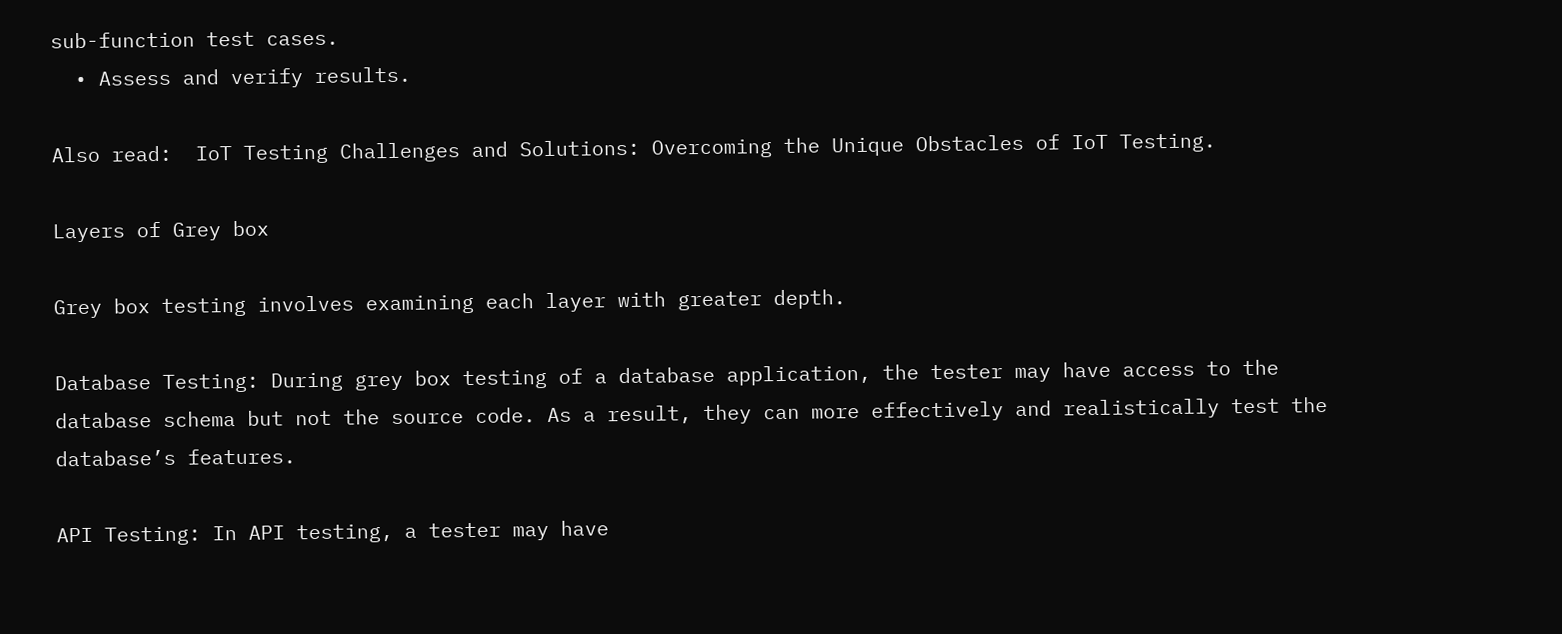sub-function test cases.
  • Assess and verify results.

Also read:  IoT Testing Challenges and Solutions: Overcoming the Unique Obstacles of IoT Testing.

Layers of Grey box

Grey box testing involves examining each layer with greater depth.

Database Testing: During grey box testing of a database application, the tester may have access to the database schema but not the source code. As a result, they can more effectively and realistically test the database’s features.

API Testing: In API testing, a tester may have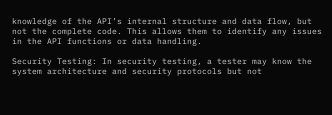knowledge of the API’s internal structure and data flow, but not the complete code. This allows them to identify any issues in the API functions or data handling.

Security Testing: In security testing, a tester may know the system architecture and security protocols but not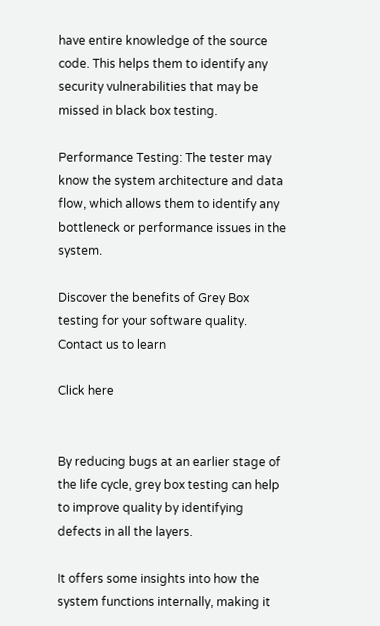have entire knowledge of the source code. This helps them to identify any security vulnerabilities that may be missed in black box testing.

Performance Testing: The tester may know the system architecture and data flow, which allows them to identify any bottleneck or performance issues in the system.

Discover the benefits of Grey Box testing for your software quality. Contact us to learn

Click here


By reducing bugs at an earlier stage of the life cycle, grey box testing can help to improve quality by identifying defects in all the layers.

It offers some insights into how the system functions internally, making it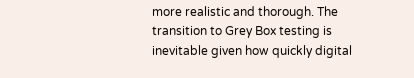more realistic and thorough. The transition to Grey Box testing is inevitable given how quickly digital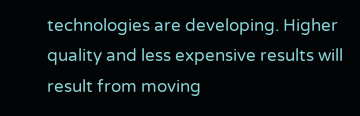technologies are developing. Higher quality and less expensive results will result from moving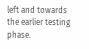left and towards the earlier testing phase.